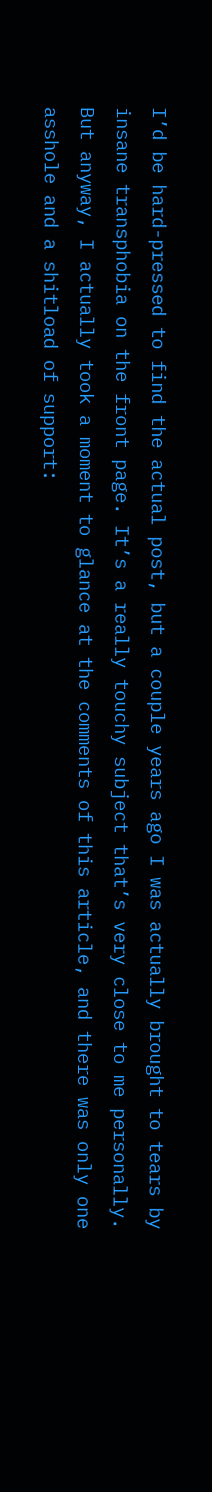I’d be hard-pressed to find the actual post, but a couple years ago I was actually brought to tears by insane transphobia on the front page. It’s a really touchy subject that’s very close to me personally. But anyway, I actually took a moment to glance at the comments of this article, and there was only one asshole and a shitload of support: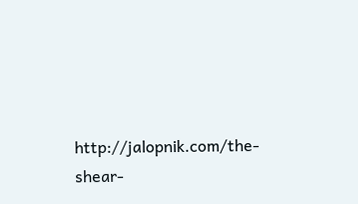http://jalopnik.com/the-shear-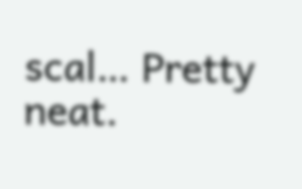scal… Pretty neat.